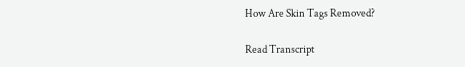How Are Skin Tags Removed?

Read Transcript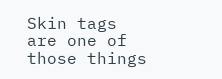Skin tags are one of those things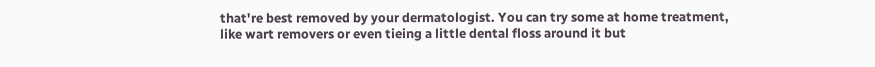that're best removed by your dermatologist. You can try some at home treatment, like wart removers or even tieing a little dental floss around it but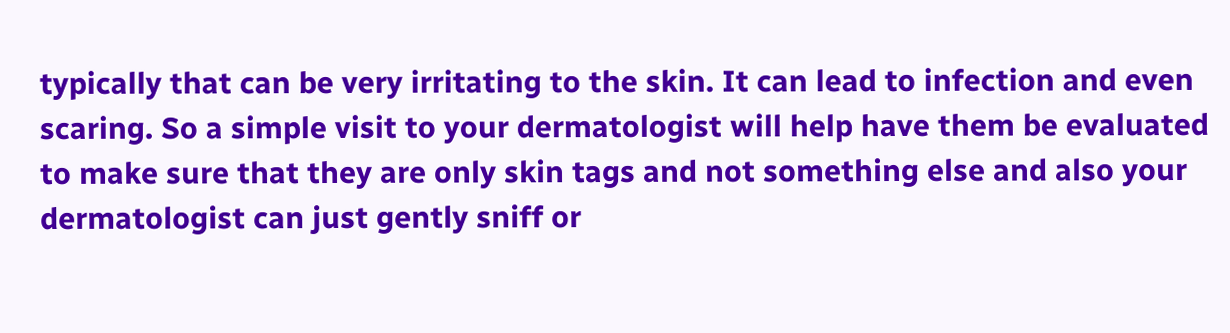typically that can be very irritating to the skin. It can lead to infection and even scaring. So a simple visit to your dermatologist will help have them be evaluated to make sure that they are only skin tags and not something else and also your dermatologist can just gently sniff or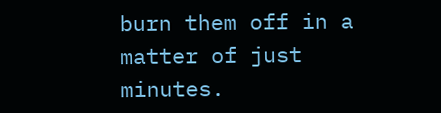burn them off in a matter of just minutes.